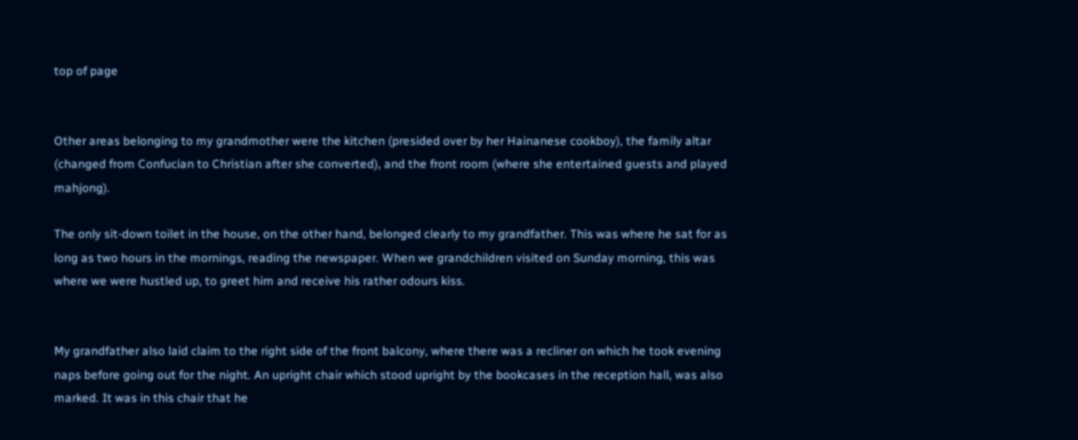top of page


Other areas belonging to my grandmother were the kitchen (presided over by her Hainanese cookboy), the family altar (changed from Confucian to Christian after she converted), and the front room (where she entertained guests and played mahjong).

The only sit-down toilet in the house, on the other hand, belonged clearly to my grandfather. This was where he sat for as long as two hours in the mornings, reading the newspaper. When we grandchildren visited on Sunday morning, this was where we were hustled up, to greet him and receive his rather odours kiss.


My grandfather also laid claim to the right side of the front balcony, where there was a recliner on which he took evening naps before going out for the night. An upright chair which stood upright by the bookcases in the reception hall, was also marked. It was in this chair that he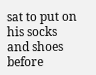sat to put on his socks and shoes before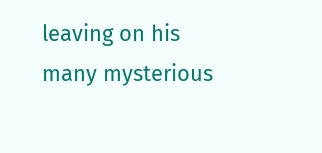leaving on his many mysterious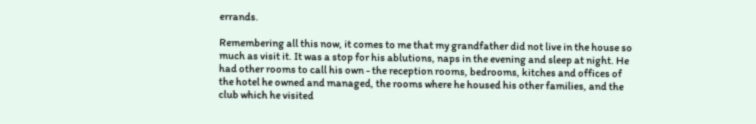errands.

Remembering all this now, it comes to me that my grandfather did not live in the house so much as visit it. It was a stop for his ablutions, naps in the evening and sleep at night. He had other rooms to call his own - the reception rooms, bedrooms, kitches and offices of the hotel he owned and managed, the rooms where he housed his other families, and the club which he visited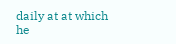daily at at which he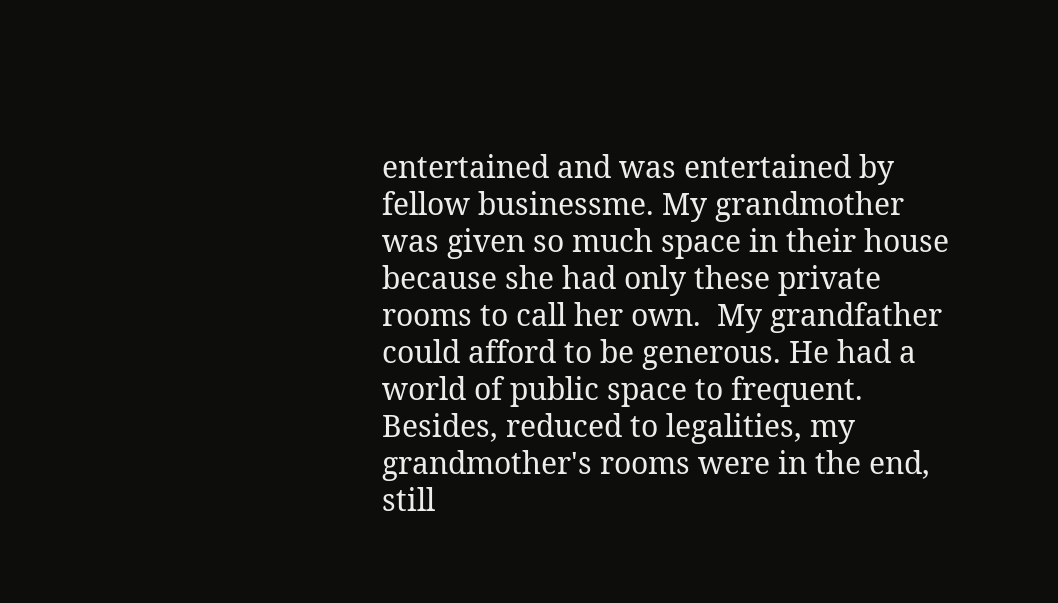entertained and was entertained by fellow businessme. My grandmother was given so much space in their house because she had only these private rooms to call her own.  My grandfather could afford to be generous. He had a world of public space to frequent. Besides, reduced to legalities, my grandmother's rooms were in the end, still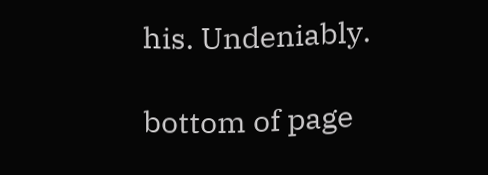his. Undeniably.

bottom of page